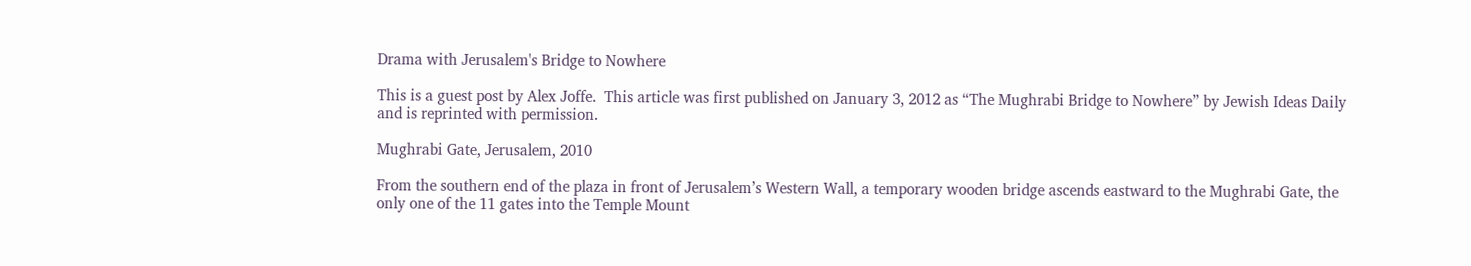Drama with Jerusalem's Bridge to Nowhere

This is a guest post by Alex Joffe.  This article was first published on January 3, 2012 as “The Mughrabi Bridge to Nowhere” by Jewish Ideas Daily and is reprinted with permission.

Mughrabi Gate, Jerusalem, 2010

From the southern end of the plaza in front of Jerusalem’s Western Wall, a temporary wooden bridge ascends eastward to the Mughrabi Gate, the only one of the 11 gates into the Temple Mount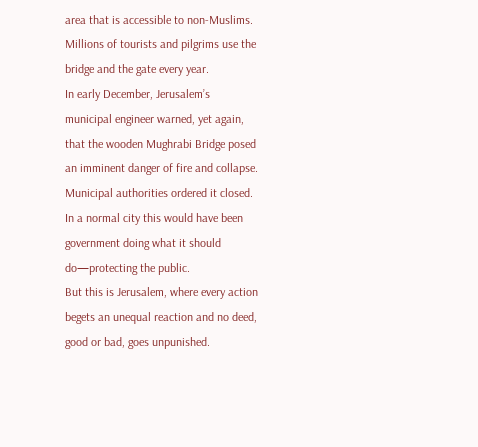area that is accessible to non-Muslims.  Millions of tourists and pilgrims use the bridge and the gate every year.
In early December, Jerusalem’s municipal engineer warned, yet again, that the wooden Mughrabi Bridge posed an imminent danger of fire and collapse.  Municipal authorities ordered it closed.
In a normal city this would have been government doing what it should do—protecting the public.
But this is Jerusalem, where every action begets an unequal reaction and no deed, good or bad, goes unpunished.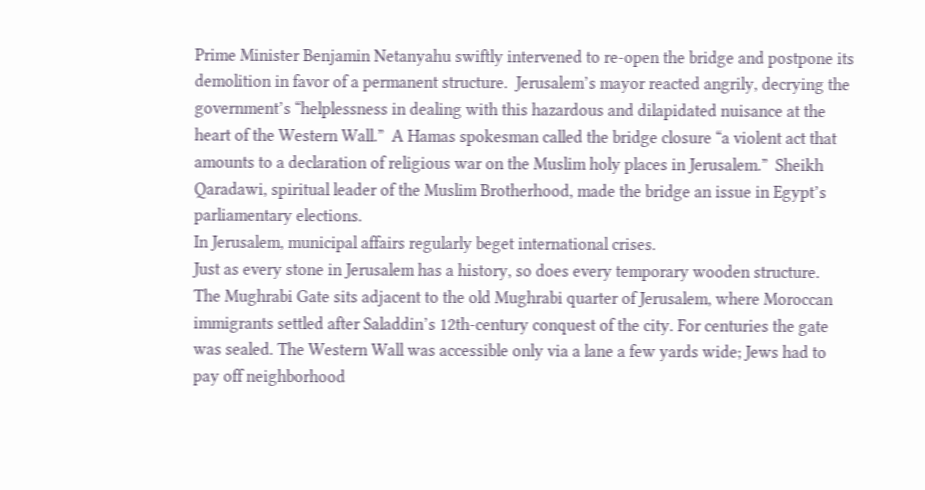Prime Minister Benjamin Netanyahu swiftly intervened to re-open the bridge and postpone its demolition in favor of a permanent structure.  Jerusalem’s mayor reacted angrily, decrying the government’s “helplessness in dealing with this hazardous and dilapidated nuisance at the heart of the Western Wall.”  A Hamas spokesman called the bridge closure “a violent act that amounts to a declaration of religious war on the Muslim holy places in Jerusalem.”  Sheikh Qaradawi, spiritual leader of the Muslim Brotherhood, made the bridge an issue in Egypt’s parliamentary elections.
In Jerusalem, municipal affairs regularly beget international crises.
Just as every stone in Jerusalem has a history, so does every temporary wooden structure.
The Mughrabi Gate sits adjacent to the old Mughrabi quarter of Jerusalem, where Moroccan immigrants settled after Saladdin’s 12th-century conquest of the city. For centuries the gate was sealed. The Western Wall was accessible only via a lane a few yards wide; Jews had to pay off neighborhood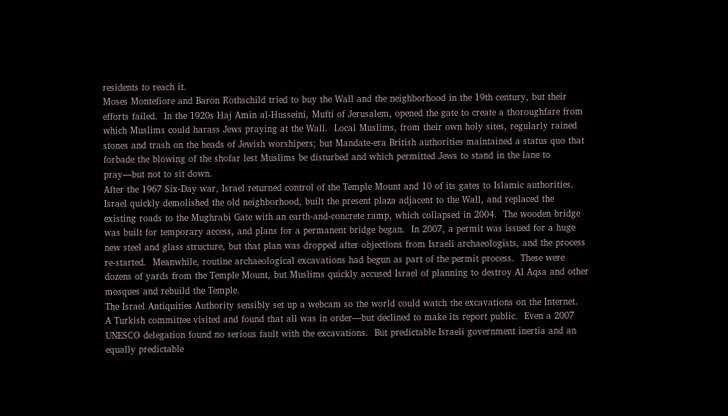residents to reach it.
Moses Montefiore and Baron Rothschild tried to buy the Wall and the neighborhood in the 19th century, but their efforts failed.  In the 1920s Haj Amin al-Husseini, Mufti of Jerusalem, opened the gate to create a thoroughfare from which Muslims could harass Jews praying at the Wall.  Local Muslims, from their own holy sites, regularly rained stones and trash on the heads of Jewish worshipers; but Mandate-era British authorities maintained a status quo that forbade the blowing of the shofar lest Muslims be disturbed and which permitted Jews to stand in the lane to pray—but not to sit down.
After the 1967 Six-Day war, Israel returned control of the Temple Mount and 10 of its gates to Islamic authorities.  Israel quickly demolished the old neighborhood, built the present plaza adjacent to the Wall, and replaced the existing roads to the Mughrabi Gate with an earth-and-concrete ramp, which collapsed in 2004.  The wooden bridge was built for temporary access, and plans for a permanent bridge began.  In 2007, a permit was issued for a huge new steel and glass structure, but that plan was dropped after objections from Israeli archaeologists, and the process re-started.  Meanwhile, routine archaeological excavations had begun as part of the permit process.  These were dozens of yards from the Temple Mount, but Muslims quickly accused Israel of planning to destroy Al Aqsa and other mosques and rebuild the Temple.
The Israel Antiquities Authority sensibly set up a webcam so the world could watch the excavations on the Internet.  A Turkish committee visited and found that all was in order—but declined to make its report public.  Even a 2007 UNESCO delegation found no serious fault with the excavations.  But predictable Israeli government inertia and an equally predictable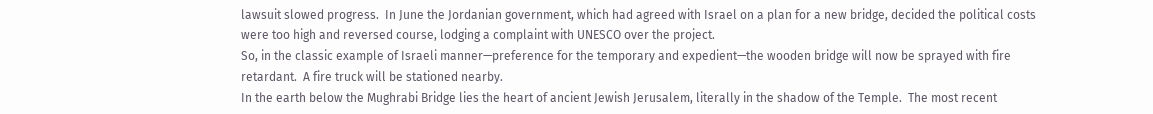lawsuit slowed progress.  In June the Jordanian government, which had agreed with Israel on a plan for a new bridge, decided the political costs were too high and reversed course, lodging a complaint with UNESCO over the project.
So, in the classic example of Israeli manner—preference for the temporary and expedient—the wooden bridge will now be sprayed with fire retardant.  A fire truck will be stationed nearby.
In the earth below the Mughrabi Bridge lies the heart of ancient Jewish Jerusalem, literally in the shadow of the Temple.  The most recent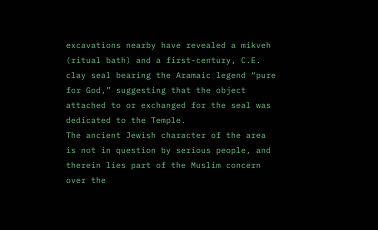excavations nearby have revealed a mikveh (ritual bath) and a first-century, C.E. clay seal bearing the Aramaic legend “pure for God,” suggesting that the object attached to or exchanged for the seal was dedicated to the Temple.
The ancient Jewish character of the area is not in question by serious people, and therein lies part of the Muslim concern over the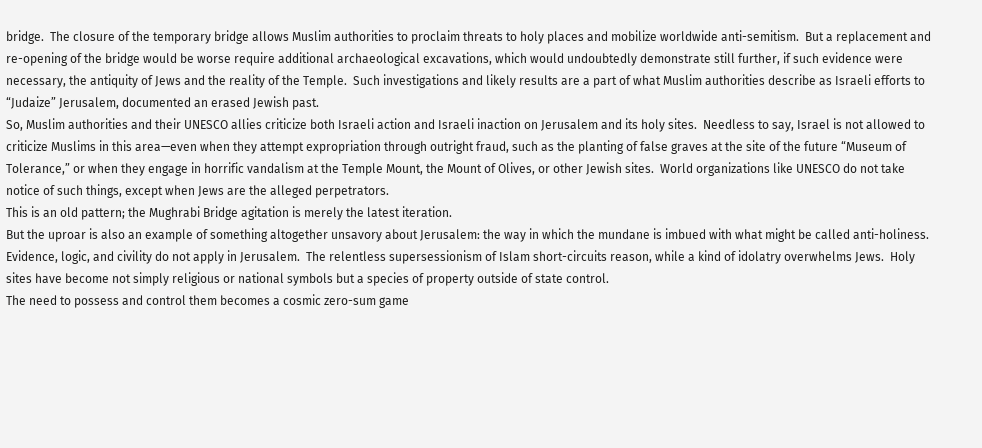bridge.  The closure of the temporary bridge allows Muslim authorities to proclaim threats to holy places and mobilize worldwide anti-semitism.  But a replacement and re-opening of the bridge would be worse require additional archaeological excavations, which would undoubtedly demonstrate still further, if such evidence were necessary, the antiquity of Jews and the reality of the Temple.  Such investigations and likely results are a part of what Muslim authorities describe as Israeli efforts to “Judaize” Jerusalem, documented an erased Jewish past.
So, Muslim authorities and their UNESCO allies criticize both Israeli action and Israeli inaction on Jerusalem and its holy sites.  Needless to say, Israel is not allowed to criticize Muslims in this area—even when they attempt expropriation through outright fraud, such as the planting of false graves at the site of the future “Museum of Tolerance,” or when they engage in horrific vandalism at the Temple Mount, the Mount of Olives, or other Jewish sites.  World organizations like UNESCO do not take notice of such things, except when Jews are the alleged perpetrators.
This is an old pattern; the Mughrabi Bridge agitation is merely the latest iteration.
But the uproar is also an example of something altogether unsavory about Jerusalem: the way in which the mundane is imbued with what might be called anti-holiness.  Evidence, logic, and civility do not apply in Jerusalem.  The relentless supersessionism of Islam short-circuits reason, while a kind of idolatry overwhelms Jews.  Holy sites have become not simply religious or national symbols but a species of property outside of state control.
The need to possess and control them becomes a cosmic zero-sum game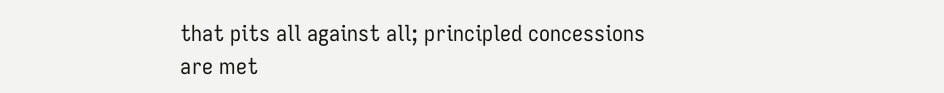that pits all against all; principled concessions are met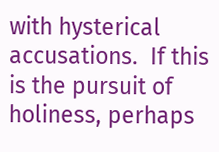with hysterical accusations.  If this is the pursuit of holiness, perhaps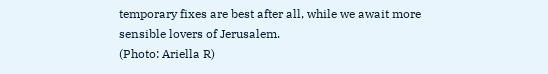temporary fixes are best after all, while we await more sensible lovers of Jerusalem.
(Photo: Ariella R)